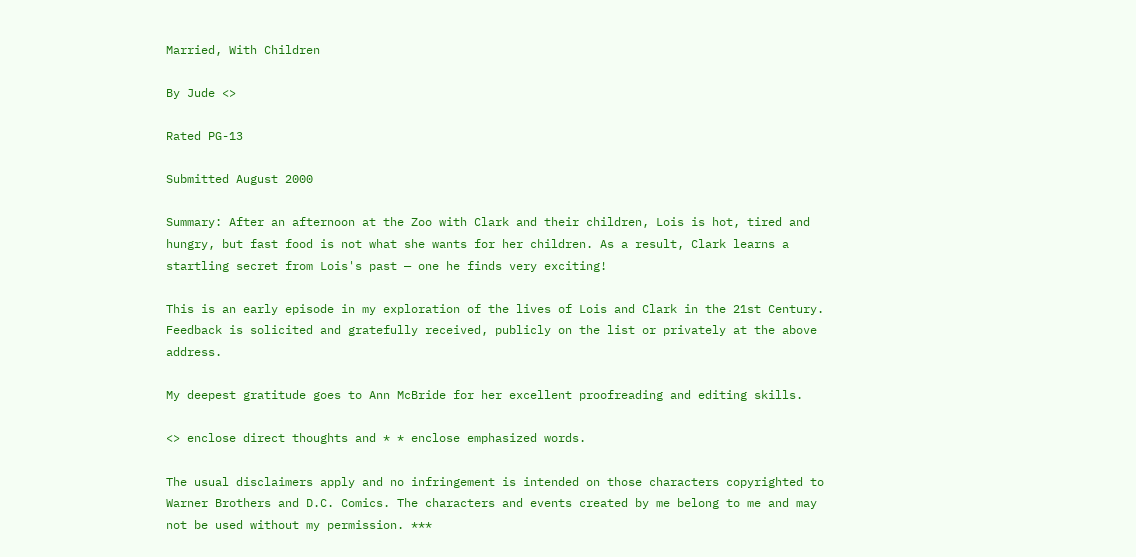Married, With Children

By Jude <>

Rated PG-13

Submitted August 2000

Summary: After an afternoon at the Zoo with Clark and their children, Lois is hot, tired and hungry, but fast food is not what she wants for her children. As a result, Clark learns a startling secret from Lois's past — one he finds very exciting!

This is an early episode in my exploration of the lives of Lois and Clark in the 21st Century. Feedback is solicited and gratefully received, publicly on the list or privately at the above address.

My deepest gratitude goes to Ann McBride for her excellent proofreading and editing skills.

<> enclose direct thoughts and * * enclose emphasized words.

The usual disclaimers apply and no infringement is intended on those characters copyrighted to Warner Brothers and D.C. Comics. The characters and events created by me belong to me and may not be used without my permission. ***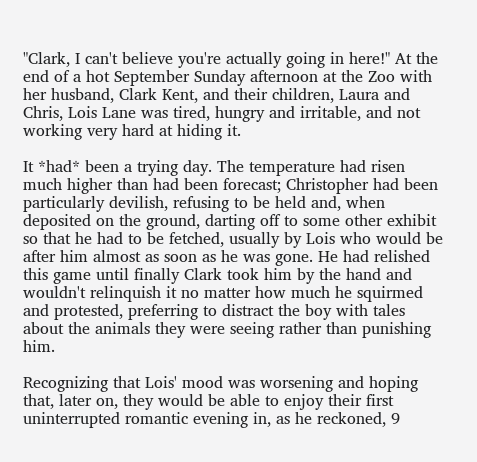"Clark, I can't believe you're actually going in here!" At the end of a hot September Sunday afternoon at the Zoo with her husband, Clark Kent, and their children, Laura and Chris, Lois Lane was tired, hungry and irritable, and not working very hard at hiding it.

It *had* been a trying day. The temperature had risen much higher than had been forecast; Christopher had been particularly devilish, refusing to be held and, when deposited on the ground, darting off to some other exhibit so that he had to be fetched, usually by Lois who would be after him almost as soon as he was gone. He had relished this game until finally Clark took him by the hand and wouldn't relinquish it no matter how much he squirmed and protested, preferring to distract the boy with tales about the animals they were seeing rather than punishing him.

Recognizing that Lois' mood was worsening and hoping that, later on, they would be able to enjoy their first uninterrupted romantic evening in, as he reckoned, 9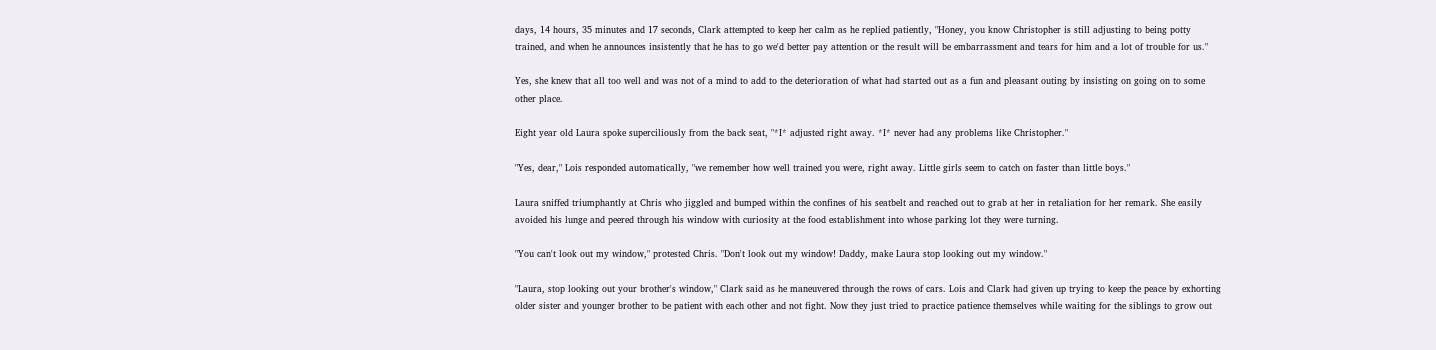days, 14 hours, 35 minutes and 17 seconds, Clark attempted to keep her calm as he replied patiently, "Honey, you know Christopher is still adjusting to being potty trained, and when he announces insistently that he has to go we'd better pay attention or the result will be embarrassment and tears for him and a lot of trouble for us."

Yes, she knew that all too well and was not of a mind to add to the deterioration of what had started out as a fun and pleasant outing by insisting on going on to some other place.

Eight year old Laura spoke superciliously from the back seat, "*I* adjusted right away. *I* never had any problems like Christopher."

"Yes, dear," Lois responded automatically, "we remember how well trained you were, right away. Little girls seem to catch on faster than little boys."

Laura sniffed triumphantly at Chris who jiggled and bumped within the confines of his seatbelt and reached out to grab at her in retaliation for her remark. She easily avoided his lunge and peered through his window with curiosity at the food establishment into whose parking lot they were turning.

"You can't look out my window," protested Chris. "Don't look out my window! Daddy, make Laura stop looking out my window."

"Laura, stop looking out your brother's window," Clark said as he maneuvered through the rows of cars. Lois and Clark had given up trying to keep the peace by exhorting older sister and younger brother to be patient with each other and not fight. Now they just tried to practice patience themselves while waiting for the siblings to grow out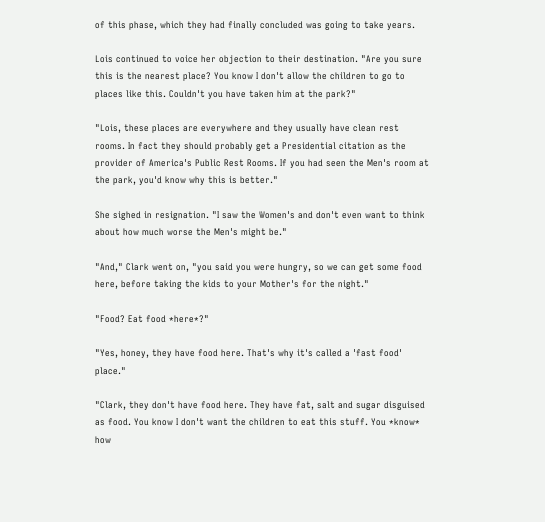of this phase, which they had finally concluded was going to take years.

Lois continued to voice her objection to their destination. "Are you sure this is the nearest place? You know I don't allow the children to go to places like this. Couldn't you have taken him at the park?"

"Lois, these places are everywhere and they usually have clean rest rooms. In fact they should probably get a Presidential citation as the provider of America's Public Rest Rooms. If you had seen the Men's room at the park, you'd know why this is better."

She sighed in resignation. "I saw the Women's and don't even want to think about how much worse the Men's might be."

"And," Clark went on, "you said you were hungry, so we can get some food here, before taking the kids to your Mother's for the night."

"Food? Eat food *here*?"

"Yes, honey, they have food here. That's why it's called a 'fast food' place."

"Clark, they don't have food here. They have fat, salt and sugar disguised as food. You know I don't want the children to eat this stuff. You *know* how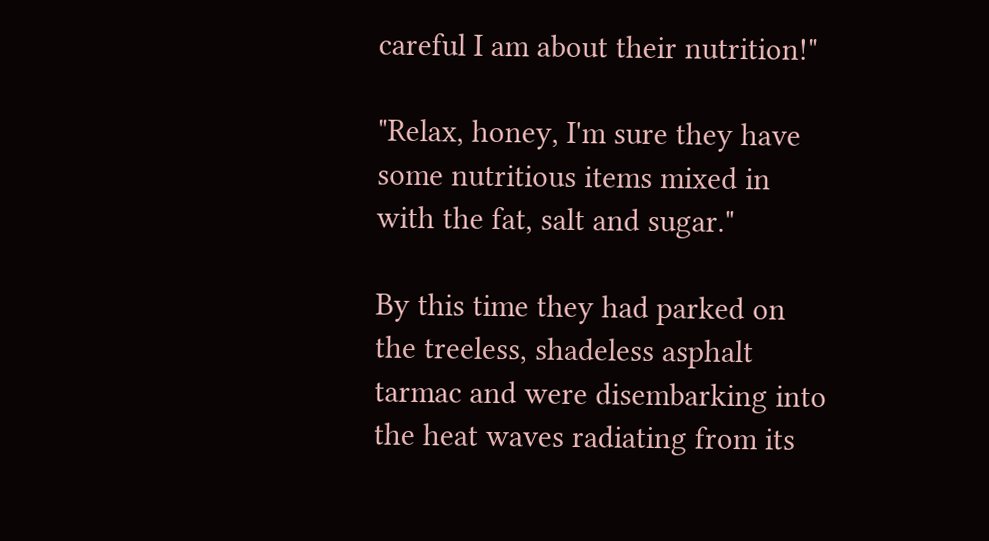careful I am about their nutrition!"

"Relax, honey, I'm sure they have some nutritious items mixed in with the fat, salt and sugar."

By this time they had parked on the treeless, shadeless asphalt tarmac and were disembarking into the heat waves radiating from its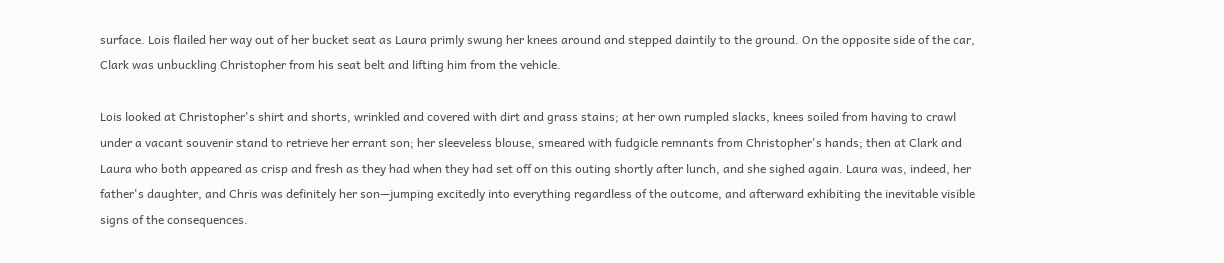surface. Lois flailed her way out of her bucket seat as Laura primly swung her knees around and stepped daintily to the ground. On the opposite side of the car, Clark was unbuckling Christopher from his seat belt and lifting him from the vehicle.

Lois looked at Christopher's shirt and shorts, wrinkled and covered with dirt and grass stains; at her own rumpled slacks, knees soiled from having to crawl under a vacant souvenir stand to retrieve her errant son; her sleeveless blouse, smeared with fudgicle remnants from Christopher's hands; then at Clark and Laura who both appeared as crisp and fresh as they had when they had set off on this outing shortly after lunch, and she sighed again. Laura was, indeed, her father's daughter, and Chris was definitely her son—jumping excitedly into everything regardless of the outcome, and afterward exhibiting the inevitable visible signs of the consequences.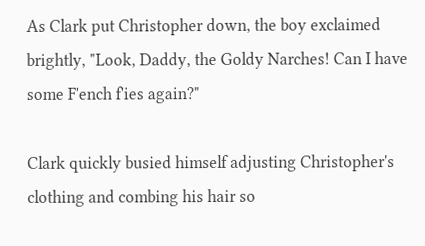As Clark put Christopher down, the boy exclaimed brightly, "Look, Daddy, the Goldy Narches! Can I have some F'ench f'ies again?"

Clark quickly busied himself adjusting Christopher's clothing and combing his hair so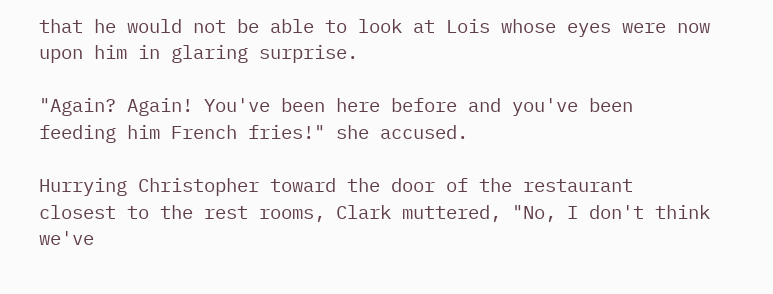that he would not be able to look at Lois whose eyes were now upon him in glaring surprise.

"Again? Again! You've been here before and you've been feeding him French fries!" she accused.

Hurrying Christopher toward the door of the restaurant closest to the rest rooms, Clark muttered, "No, I don't think we've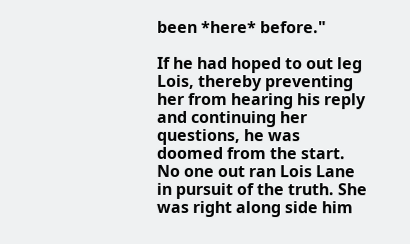been *here* before."

If he had hoped to out leg Lois, thereby preventing her from hearing his reply and continuing her questions, he was doomed from the start. No one out ran Lois Lane in pursuit of the truth. She was right along side him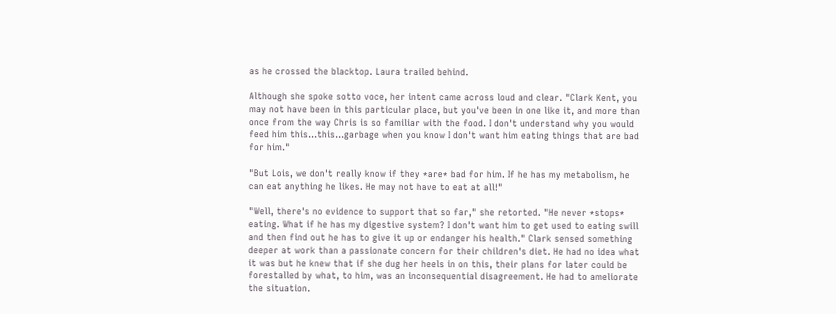as he crossed the blacktop. Laura trailed behind.

Although she spoke sotto voce, her intent came across loud and clear. "Clark Kent, you may not have been in this particular place, but you've been in one like it, and more than once from the way Chris is so familiar with the food. I don't understand why you would feed him this…this…garbage when you know I don't want him eating things that are bad for him."

"But Lois, we don't really know if they *are* bad for him. If he has my metabolism, he can eat anything he likes. He may not have to eat at all!"

"Well, there's no evidence to support that so far," she retorted. "He never *stops* eating. What if he has my digestive system? I don't want him to get used to eating swill and then find out he has to give it up or endanger his health." Clark sensed something deeper at work than a passionate concern for their children's diet. He had no idea what it was but he knew that if she dug her heels in on this, their plans for later could be forestalled by what, to him, was an inconsequential disagreement. He had to ameliorate the situation.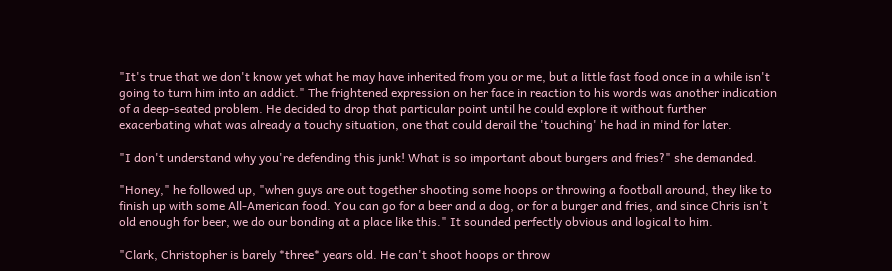"It's true that we don't know yet what he may have inherited from you or me, but a little fast food once in a while isn't going to turn him into an addict." The frightened expression on her face in reaction to his words was another indication of a deep-seated problem. He decided to drop that particular point until he could explore it without further exacerbating what was already a touchy situation, one that could derail the 'touching' he had in mind for later.

"I don't understand why you're defending this junk! What is so important about burgers and fries?" she demanded.

"Honey," he followed up, "when guys are out together shooting some hoops or throwing a football around, they like to finish up with some All-American food. You can go for a beer and a dog, or for a burger and fries, and since Chris isn't old enough for beer, we do our bonding at a place like this." It sounded perfectly obvious and logical to him.

"Clark, Christopher is barely *three* years old. He can't shoot hoops or throw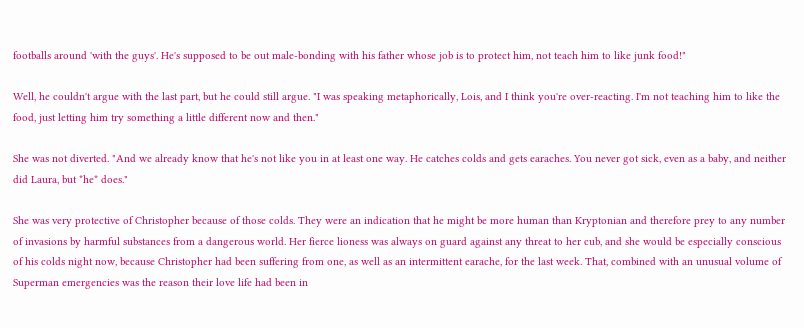footballs around 'with the guys'. He's supposed to be out male-bonding with his father whose job is to protect him, not teach him to like junk food!"

Well, he couldn't argue with the last part, but he could still argue. "I was speaking metaphorically, Lois, and I think you're over-reacting. I'm not teaching him to like the food, just letting him try something a little different now and then."

She was not diverted. "And we already know that he's not like you in at least one way. He catches colds and gets earaches. You never got sick, even as a baby, and neither did Laura, but *he* does."

She was very protective of Christopher because of those colds. They were an indication that he might be more human than Kryptonian and therefore prey to any number of invasions by harmful substances from a dangerous world. Her fierce lioness was always on guard against any threat to her cub, and she would be especially conscious of his colds night now, because Christopher had been suffering from one, as well as an intermittent earache, for the last week. That, combined with an unusual volume of Superman emergencies was the reason their love life had been in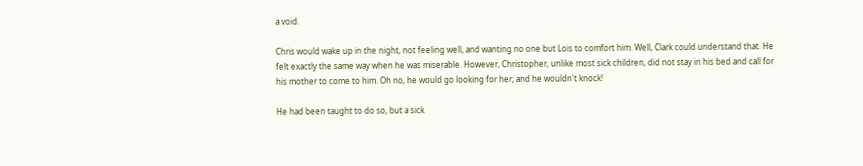a void.

Chris would wake up in the night, not feeling well, and wanting no one but Lois to comfort him. Well, Clark could understand that. He felt exactly the same way when he was miserable. However, Christopher, unlike most sick children, did not stay in his bed and call for his mother to come to him. Oh no, he would go looking for her; and he wouldn't knock!

He had been taught to do so, but a sick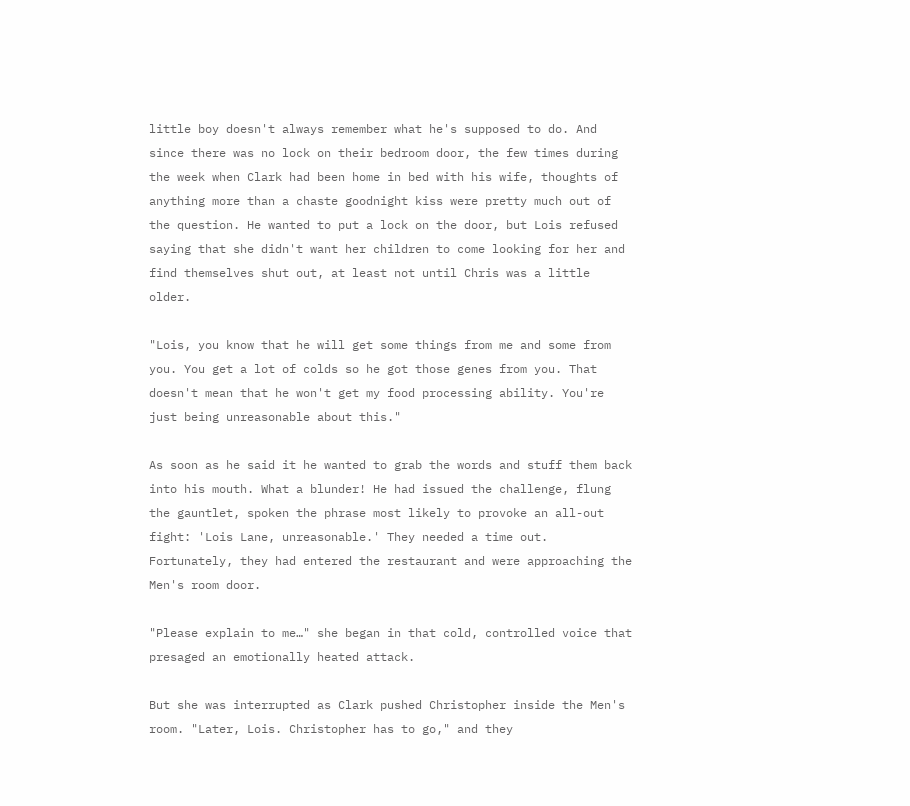little boy doesn't always remember what he's supposed to do. And since there was no lock on their bedroom door, the few times during the week when Clark had been home in bed with his wife, thoughts of anything more than a chaste goodnight kiss were pretty much out of the question. He wanted to put a lock on the door, but Lois refused saying that she didn't want her children to come looking for her and find themselves shut out, at least not until Chris was a little older.

"Lois, you know that he will get some things from me and some from you. You get a lot of colds so he got those genes from you. That doesn't mean that he won't get my food processing ability. You're just being unreasonable about this."

As soon as he said it he wanted to grab the words and stuff them back into his mouth. What a blunder! He had issued the challenge, flung the gauntlet, spoken the phrase most likely to provoke an all-out fight: 'Lois Lane, unreasonable.' They needed a time out. Fortunately, they had entered the restaurant and were approaching the Men's room door.

"Please explain to me…" she began in that cold, controlled voice that presaged an emotionally heated attack.

But she was interrupted as Clark pushed Christopher inside the Men's room. "Later, Lois. Christopher has to go," and they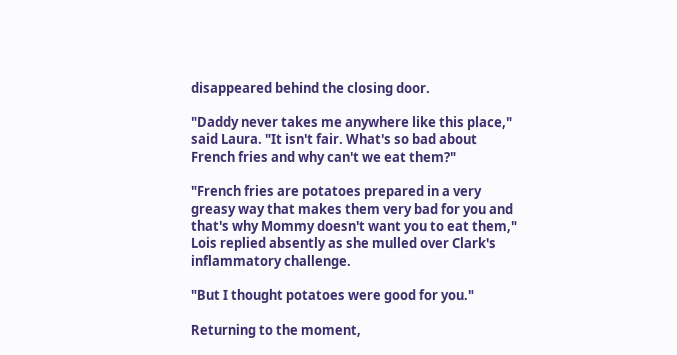disappeared behind the closing door.

"Daddy never takes me anywhere like this place," said Laura. "It isn't fair. What's so bad about French fries and why can't we eat them?"

"French fries are potatoes prepared in a very greasy way that makes them very bad for you and that's why Mommy doesn't want you to eat them," Lois replied absently as she mulled over Clark's inflammatory challenge.

"But I thought potatoes were good for you."

Returning to the moment,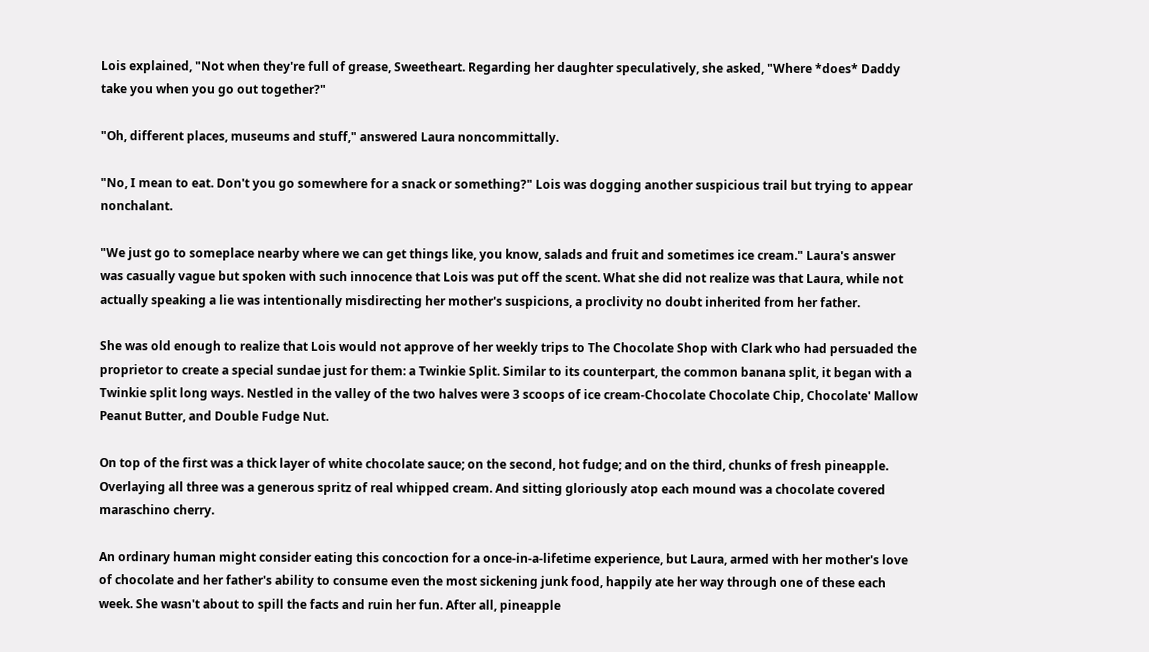Lois explained, "Not when they're full of grease, Sweetheart. Regarding her daughter speculatively, she asked, "Where *does* Daddy take you when you go out together?"

"Oh, different places, museums and stuff," answered Laura noncommittally.

"No, I mean to eat. Don't you go somewhere for a snack or something?" Lois was dogging another suspicious trail but trying to appear nonchalant.

"We just go to someplace nearby where we can get things like, you know, salads and fruit and sometimes ice cream." Laura's answer was casually vague but spoken with such innocence that Lois was put off the scent. What she did not realize was that Laura, while not actually speaking a lie was intentionally misdirecting her mother's suspicions, a proclivity no doubt inherited from her father.

She was old enough to realize that Lois would not approve of her weekly trips to The Chocolate Shop with Clark who had persuaded the proprietor to create a special sundae just for them: a Twinkie Split. Similar to its counterpart, the common banana split, it began with a Twinkie split long ways. Nestled in the valley of the two halves were 3 scoops of ice cream-Chocolate Chocolate Chip, Chocolate' Mallow Peanut Butter, and Double Fudge Nut.

On top of the first was a thick layer of white chocolate sauce; on the second, hot fudge; and on the third, chunks of fresh pineapple. Overlaying all three was a generous spritz of real whipped cream. And sitting gloriously atop each mound was a chocolate covered maraschino cherry.

An ordinary human might consider eating this concoction for a once-in-a-lifetime experience, but Laura, armed with her mother's love of chocolate and her father's ability to consume even the most sickening junk food, happily ate her way through one of these each week. She wasn't about to spill the facts and ruin her fun. After all, pineapple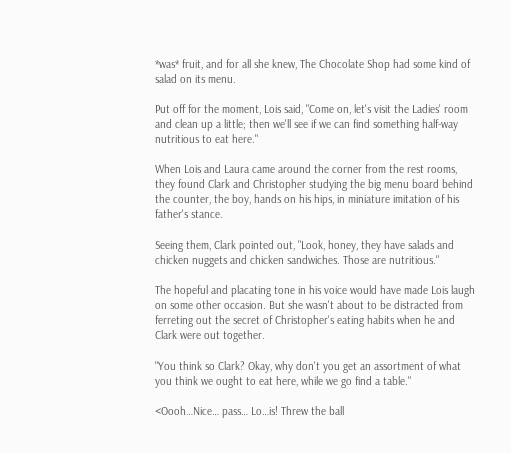*was* fruit, and for all she knew, The Chocolate Shop had some kind of salad on its menu.

Put off for the moment, Lois said, "Come on, let's visit the Ladies' room and clean up a little; then we'll see if we can find something half-way nutritious to eat here."

When Lois and Laura came around the corner from the rest rooms, they found Clark and Christopher studying the big menu board behind the counter, the boy, hands on his hips, in miniature imitation of his father's stance.

Seeing them, Clark pointed out, "Look, honey, they have salads and chicken nuggets and chicken sandwiches. Those are nutritious."

The hopeful and placating tone in his voice would have made Lois laugh on some other occasion. But she wasn't about to be distracted from ferreting out the secret of Christopher's eating habits when he and Clark were out together.

"You think so Clark? Okay, why don't you get an assortment of what you think we ought to eat here, while we go find a table."

<Oooh…Nice… pass… Lo…is! Threw the ball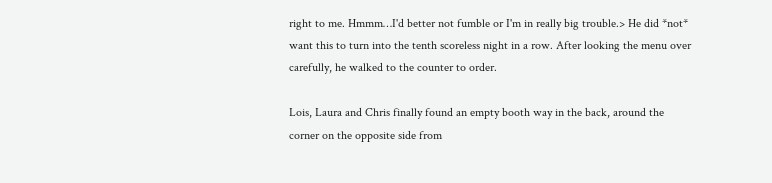right to me. Hmmm…I'd better not fumble or I'm in really big trouble.> He did *not* want this to turn into the tenth scoreless night in a row. After looking the menu over carefully, he walked to the counter to order.

Lois, Laura and Chris finally found an empty booth way in the back, around the corner on the opposite side from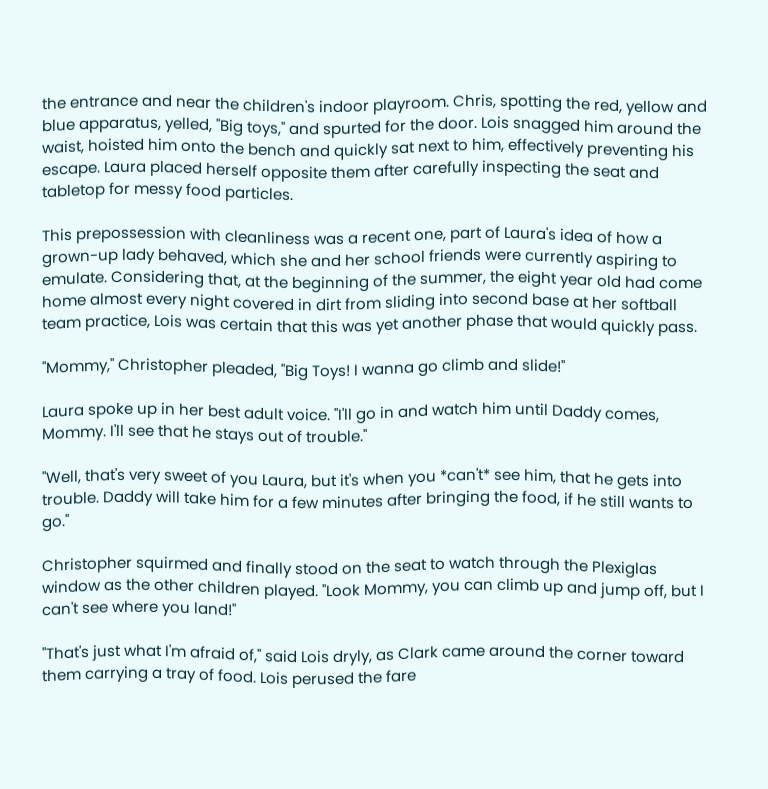the entrance and near the children's indoor playroom. Chris, spotting the red, yellow and blue apparatus, yelled, "Big toys," and spurted for the door. Lois snagged him around the waist, hoisted him onto the bench and quickly sat next to him, effectively preventing his escape. Laura placed herself opposite them after carefully inspecting the seat and tabletop for messy food particles.

This prepossession with cleanliness was a recent one, part of Laura's idea of how a grown-up lady behaved, which she and her school friends were currently aspiring to emulate. Considering that, at the beginning of the summer, the eight year old had come home almost every night covered in dirt from sliding into second base at her softball team practice, Lois was certain that this was yet another phase that would quickly pass.

"Mommy," Christopher pleaded, "Big Toys! I wanna go climb and slide!"

Laura spoke up in her best adult voice. "I'll go in and watch him until Daddy comes, Mommy. I'll see that he stays out of trouble."

"Well, that's very sweet of you Laura, but it's when you *can't* see him, that he gets into trouble. Daddy will take him for a few minutes after bringing the food, if he still wants to go."

Christopher squirmed and finally stood on the seat to watch through the Plexiglas window as the other children played. "Look Mommy, you can climb up and jump off, but I can't see where you land!"

"That's just what I'm afraid of," said Lois dryly, as Clark came around the corner toward them carrying a tray of food. Lois perused the fare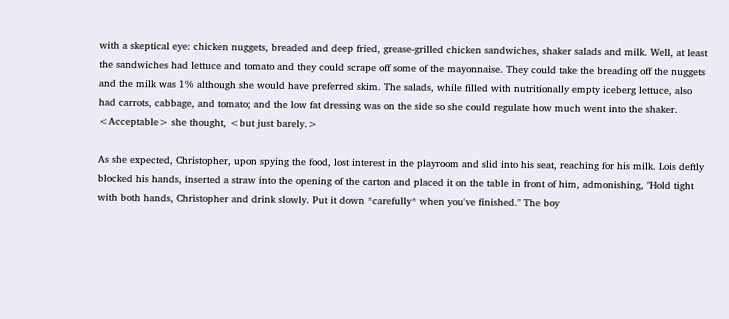with a skeptical eye: chicken nuggets, breaded and deep fried, grease-grilled chicken sandwiches, shaker salads and milk. Well, at least the sandwiches had lettuce and tomato and they could scrape off some of the mayonnaise. They could take the breading off the nuggets and the milk was 1% although she would have preferred skim. The salads, while filled with nutritionally empty iceberg lettuce, also had carrots, cabbage, and tomato; and the low fat dressing was on the side so she could regulate how much went into the shaker. <Acceptable> she thought, <but just barely.>

As she expected, Christopher, upon spying the food, lost interest in the playroom and slid into his seat, reaching for his milk. Lois deftly blocked his hands, inserted a straw into the opening of the carton and placed it on the table in front of him, admonishing, "Hold tight with both hands, Christopher and drink slowly. Put it down *carefully* when you've finished." The boy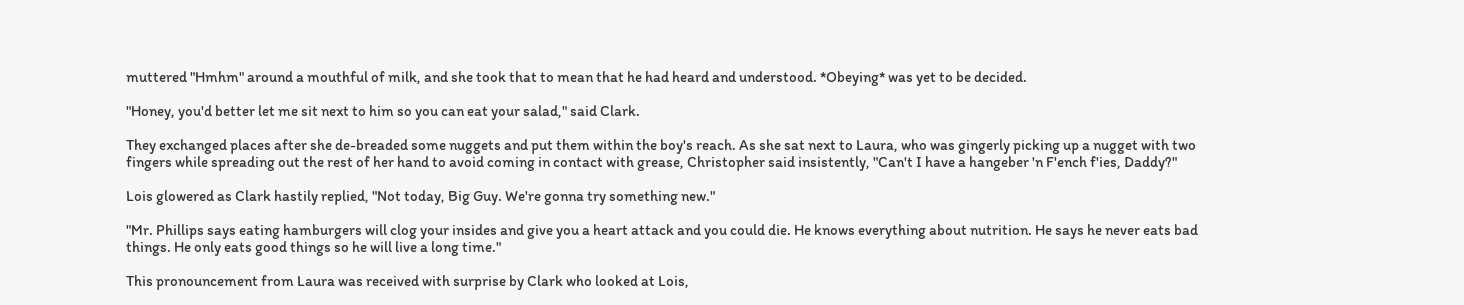muttered "Hmhm" around a mouthful of milk, and she took that to mean that he had heard and understood. *Obeying* was yet to be decided.

"Honey, you'd better let me sit next to him so you can eat your salad," said Clark.

They exchanged places after she de-breaded some nuggets and put them within the boy's reach. As she sat next to Laura, who was gingerly picking up a nugget with two fingers while spreading out the rest of her hand to avoid coming in contact with grease, Christopher said insistently, "Can't I have a hangeber 'n F'ench f'ies, Daddy?"

Lois glowered as Clark hastily replied, "Not today, Big Guy. We're gonna try something new."

"Mr. Phillips says eating hamburgers will clog your insides and give you a heart attack and you could die. He knows everything about nutrition. He says he never eats bad things. He only eats good things so he will live a long time."

This pronouncement from Laura was received with surprise by Clark who looked at Lois,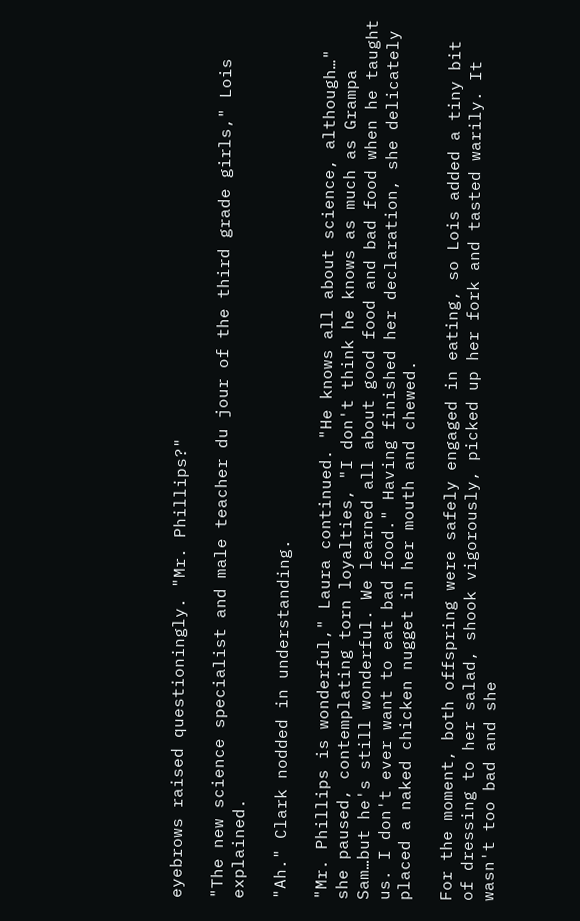eyebrows raised questioningly. "Mr. Phillips?"

"The new science specialist and male teacher du jour of the third grade girls," Lois explained.

"Ah." Clark nodded in understanding.

"Mr. Phillips is wonderful," Laura continued. "He knows all about science, although…" she paused, contemplating torn loyalties, "I don't think he knows as much as Grampa Sam…but he's still wonderful. We learned all about good food and bad food when he taught us. I don't ever want to eat bad food." Having finished her declaration, she delicately placed a naked chicken nugget in her mouth and chewed.

For the moment, both offspring were safely engaged in eating, so Lois added a tiny bit of dressing to her salad, shook vigorously, picked up her fork and tasted warily. It wasn't too bad and she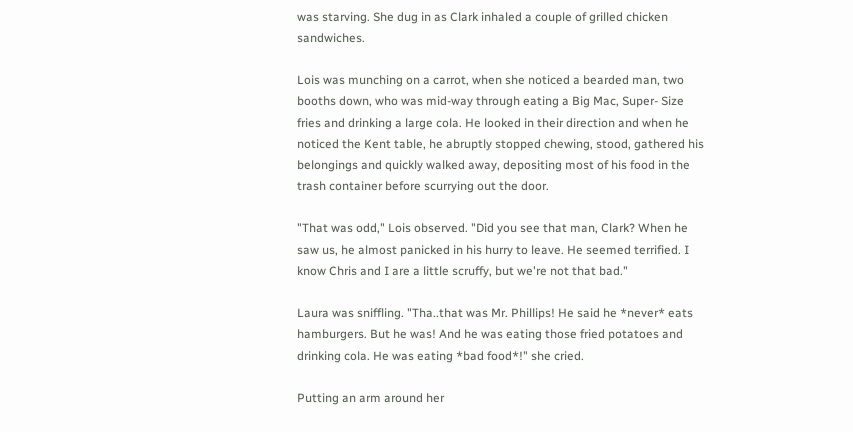was starving. She dug in as Clark inhaled a couple of grilled chicken sandwiches.

Lois was munching on a carrot, when she noticed a bearded man, two booths down, who was mid-way through eating a Big Mac, Super- Size fries and drinking a large cola. He looked in their direction and when he noticed the Kent table, he abruptly stopped chewing, stood, gathered his belongings and quickly walked away, depositing most of his food in the trash container before scurrying out the door.

"That was odd," Lois observed. "Did you see that man, Clark? When he saw us, he almost panicked in his hurry to leave. He seemed terrified. I know Chris and I are a little scruffy, but we're not that bad."

Laura was sniffling. "Tha..that was Mr. Phillips! He said he *never* eats hamburgers. But he was! And he was eating those fried potatoes and drinking cola. He was eating *bad food*!" she cried.

Putting an arm around her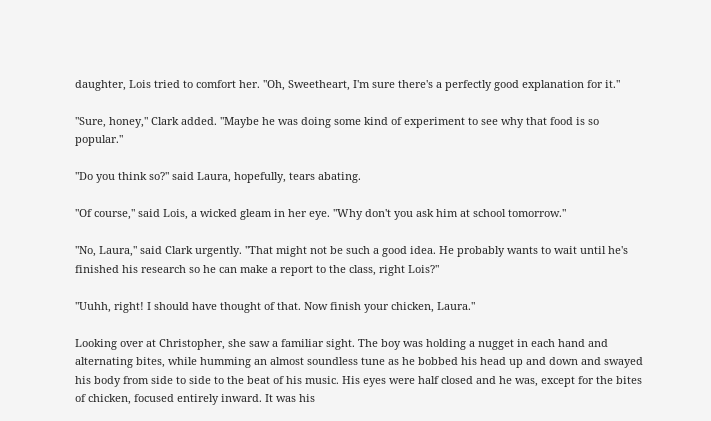daughter, Lois tried to comfort her. "Oh, Sweetheart, I'm sure there's a perfectly good explanation for it."

"Sure, honey," Clark added. "Maybe he was doing some kind of experiment to see why that food is so popular."

"Do you think so?" said Laura, hopefully, tears abating.

"Of course," said Lois, a wicked gleam in her eye. "Why don't you ask him at school tomorrow."

"No, Laura," said Clark urgently. "That might not be such a good idea. He probably wants to wait until he's finished his research so he can make a report to the class, right Lois?"

"Uuhh, right! I should have thought of that. Now finish your chicken, Laura."

Looking over at Christopher, she saw a familiar sight. The boy was holding a nugget in each hand and alternating bites, while humming an almost soundless tune as he bobbed his head up and down and swayed his body from side to side to the beat of his music. His eyes were half closed and he was, except for the bites of chicken, focused entirely inward. It was his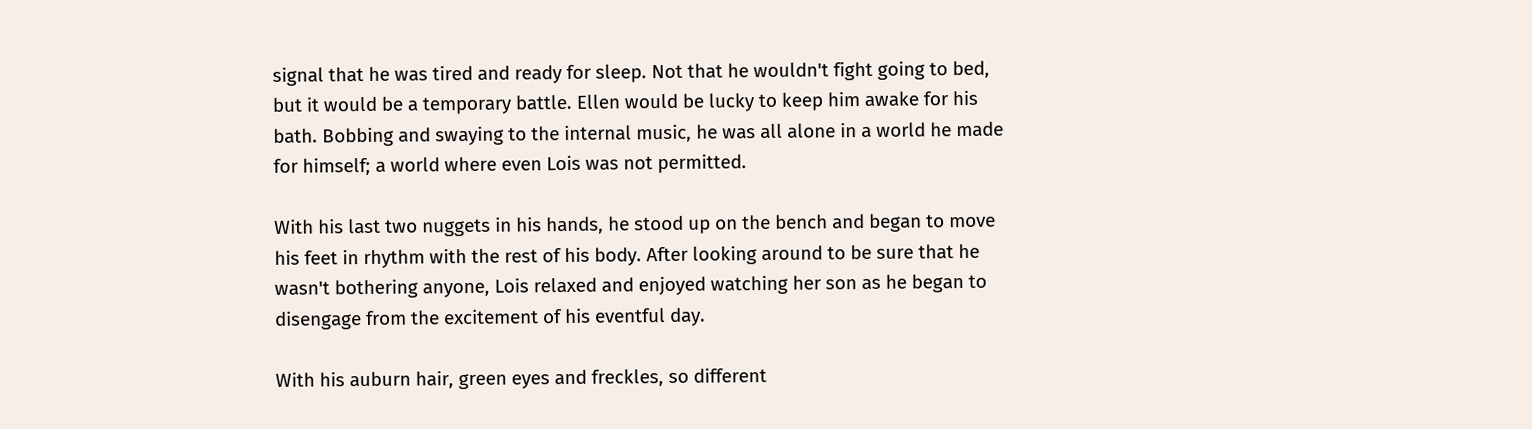signal that he was tired and ready for sleep. Not that he wouldn't fight going to bed, but it would be a temporary battle. Ellen would be lucky to keep him awake for his bath. Bobbing and swaying to the internal music, he was all alone in a world he made for himself; a world where even Lois was not permitted.

With his last two nuggets in his hands, he stood up on the bench and began to move his feet in rhythm with the rest of his body. After looking around to be sure that he wasn't bothering anyone, Lois relaxed and enjoyed watching her son as he began to disengage from the excitement of his eventful day.

With his auburn hair, green eyes and freckles, so different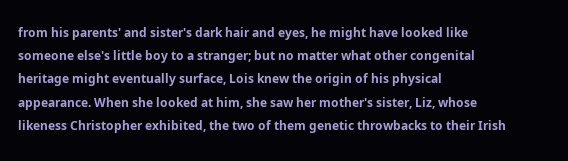from his parents' and sister's dark hair and eyes, he might have looked like someone else's little boy to a stranger; but no matter what other congenital heritage might eventually surface, Lois knew the origin of his physical appearance. When she looked at him, she saw her mother's sister, Liz, whose likeness Christopher exhibited, the two of them genetic throwbacks to their Irish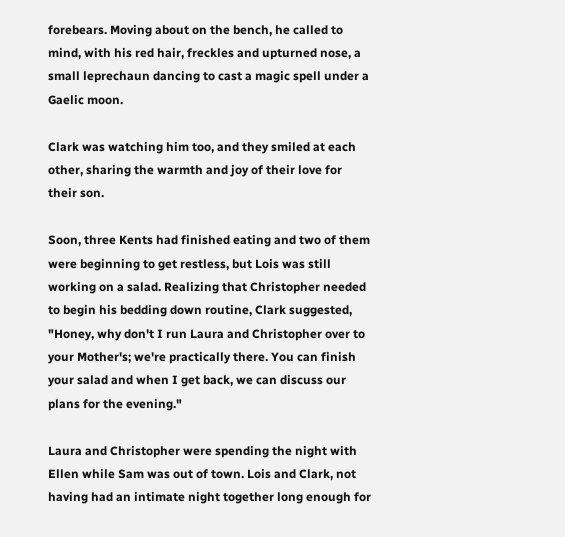forebears. Moving about on the bench, he called to mind, with his red hair, freckles and upturned nose, a small leprechaun dancing to cast a magic spell under a Gaelic moon.

Clark was watching him too, and they smiled at each other, sharing the warmth and joy of their love for their son.

Soon, three Kents had finished eating and two of them were beginning to get restless, but Lois was still working on a salad. Realizing that Christopher needed to begin his bedding down routine, Clark suggested, "Honey, why don't I run Laura and Christopher over to your Mother's; we're practically there. You can finish your salad and when I get back, we can discuss our plans for the evening."

Laura and Christopher were spending the night with Ellen while Sam was out of town. Lois and Clark, not having had an intimate night together long enough for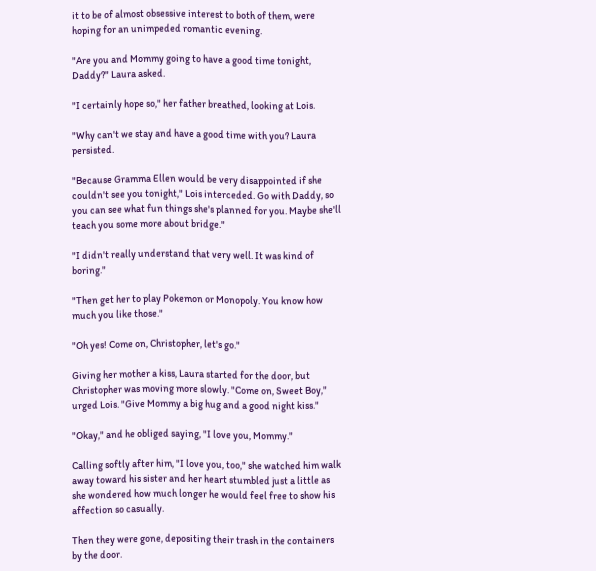it to be of almost obsessive interest to both of them, were hoping for an unimpeded romantic evening.

"Are you and Mommy going to have a good time tonight, Daddy?" Laura asked.

"I certainly hope so," her father breathed, looking at Lois.

"Why can't we stay and have a good time with you? Laura persisted.

"Because Gramma Ellen would be very disappointed if she couldn't see you tonight," Lois interceded. Go with Daddy, so you can see what fun things she's planned for you. Maybe she'll teach you some more about bridge."

"I didn't really understand that very well. It was kind of boring."

"Then get her to play Pokemon or Monopoly. You know how much you like those."

"Oh yes! Come on, Christopher, let's go."

Giving her mother a kiss, Laura started for the door, but Christopher was moving more slowly. "Come on, Sweet Boy," urged Lois. "Give Mommy a big hug and a good night kiss."

"Okay," and he obliged saying, "I love you, Mommy."

Calling softly after him, "I love you, too," she watched him walk away toward his sister and her heart stumbled just a little as she wondered how much longer he would feel free to show his affection so casually.

Then they were gone, depositing their trash in the containers by the door.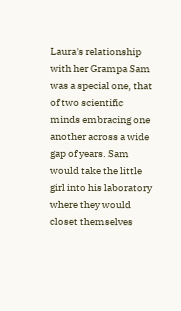Laura's relationship with her Grampa Sam was a special one, that of two scientific minds embracing one another across a wide gap of years. Sam would take the little girl into his laboratory where they would closet themselves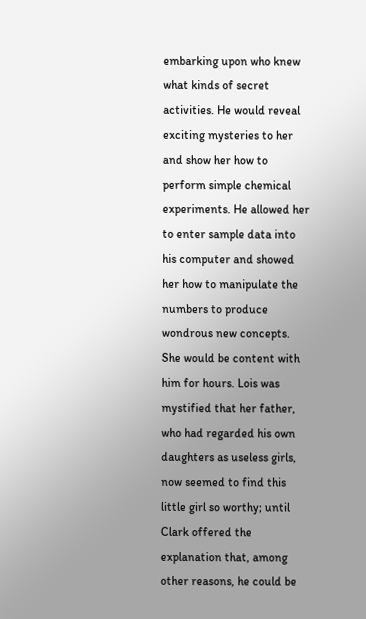embarking upon who knew what kinds of secret activities. He would reveal exciting mysteries to her and show her how to perform simple chemical experiments. He allowed her to enter sample data into his computer and showed her how to manipulate the numbers to produce wondrous new concepts. She would be content with him for hours. Lois was mystified that her father, who had regarded his own daughters as useless girls, now seemed to find this little girl so worthy; until Clark offered the explanation that, among other reasons, he could be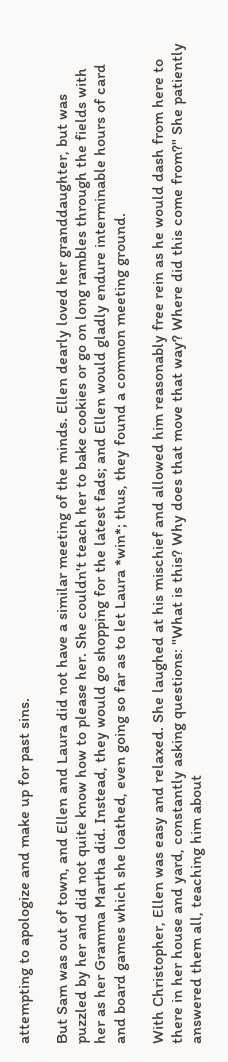attempting to apologize and make up for past sins.

But Sam was out of town, and Ellen and Laura did not have a similar meeting of the minds. Ellen dearly loved her granddaughter, but was puzzled by her and did not quite know how to please her. She couldn't teach her to bake cookies or go on long rambles through the fields with her as her Gramma Martha did. Instead, they would go shopping for the latest fads; and Ellen would gladly endure interminable hours of card and board games which she loathed, even going so far as to let Laura *win*; thus, they found a common meeting ground.

With Christopher, Ellen was easy and relaxed. She laughed at his mischief and allowed him reasonably free rein as he would dash from here to there in her house and yard, constantly asking questions: "What is this? Why does that move that way? Where did this come from?" She patiently answered them all, teaching him about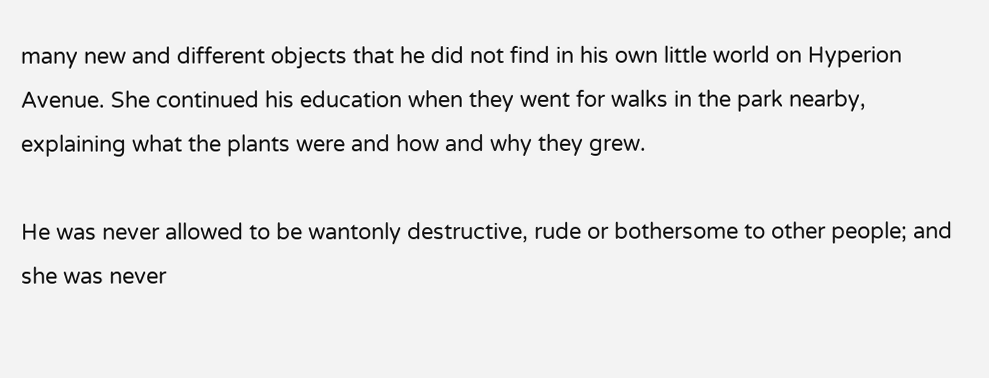many new and different objects that he did not find in his own little world on Hyperion Avenue. She continued his education when they went for walks in the park nearby, explaining what the plants were and how and why they grew.

He was never allowed to be wantonly destructive, rude or bothersome to other people; and she was never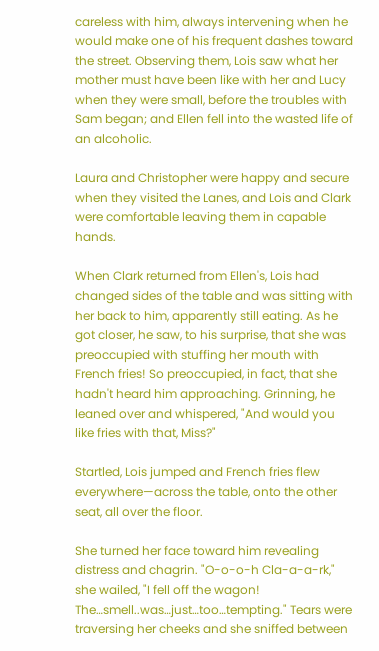careless with him, always intervening when he would make one of his frequent dashes toward the street. Observing them, Lois saw what her mother must have been like with her and Lucy when they were small, before the troubles with Sam began; and Ellen fell into the wasted life of an alcoholic.

Laura and Christopher were happy and secure when they visited the Lanes, and Lois and Clark were comfortable leaving them in capable hands.

When Clark returned from Ellen's, Lois had changed sides of the table and was sitting with her back to him, apparently still eating. As he got closer, he saw, to his surprise, that she was preoccupied with stuffing her mouth with French fries! So preoccupied, in fact, that she hadn't heard him approaching. Grinning, he leaned over and whispered, "And would you like fries with that, Miss?"

Startled, Lois jumped and French fries flew everywhere—across the table, onto the other seat, all over the floor.

She turned her face toward him revealing distress and chagrin. "O-o-o-h Cla-a-a-rk," she wailed, "I fell off the wagon! The…smell..was…just…too…tempting." Tears were traversing her cheeks and she sniffed between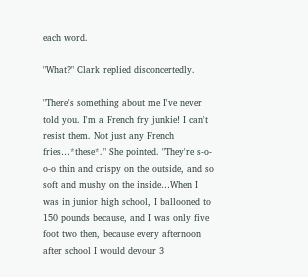each word.

"What?" Clark replied disconcertedly.

"There's something about me I've never told you. I'm a French fry junkie! I can't resist them. Not just any French fries…*these*." She pointed. "They're s-o-o-o thin and crispy on the outside, and so soft and mushy on the inside…When I was in junior high school, I ballooned to 150 pounds because, and I was only five foot two then, because every afternoon after school I would devour 3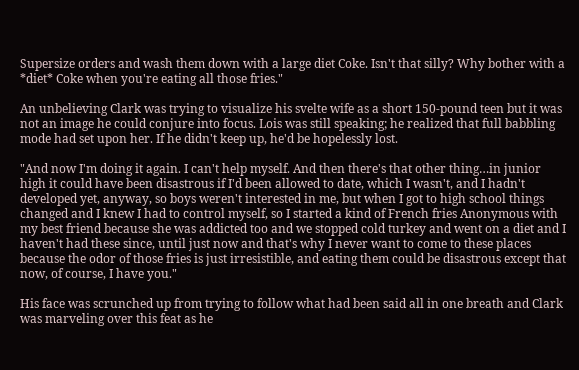Supersize orders and wash them down with a large diet Coke. Isn't that silly? Why bother with a *diet* Coke when you're eating all those fries."

An unbelieving Clark was trying to visualize his svelte wife as a short 150-pound teen but it was not an image he could conjure into focus. Lois was still speaking; he realized that full babbling mode had set upon her. If he didn't keep up, he'd be hopelessly lost.

"And now I'm doing it again. I can't help myself. And then there's that other thing…in junior high it could have been disastrous if I'd been allowed to date, which I wasn't, and I hadn't developed yet, anyway, so boys weren't interested in me, but when I got to high school things changed and I knew I had to control myself, so I started a kind of French fries Anonymous with my best friend because she was addicted too and we stopped cold turkey and went on a diet and I haven't had these since, until just now and that's why I never want to come to these places because the odor of those fries is just irresistible, and eating them could be disastrous except that now, of course, I have you."

His face was scrunched up from trying to follow what had been said all in one breath and Clark was marveling over this feat as he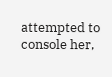attempted to console her,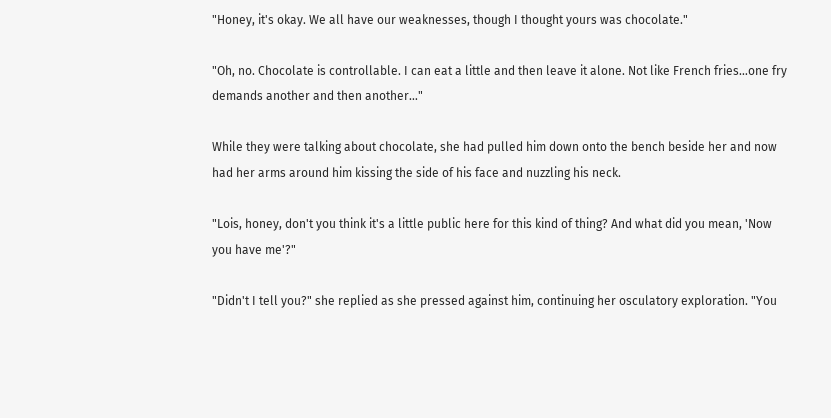"Honey, it's okay. We all have our weaknesses, though I thought yours was chocolate."

"Oh, no. Chocolate is controllable. I can eat a little and then leave it alone. Not like French fries…one fry demands another and then another…"

While they were talking about chocolate, she had pulled him down onto the bench beside her and now had her arms around him kissing the side of his face and nuzzling his neck.

"Lois, honey, don't you think it's a little public here for this kind of thing? And what did you mean, 'Now you have me'?"

"Didn't I tell you?" she replied as she pressed against him, continuing her osculatory exploration. "You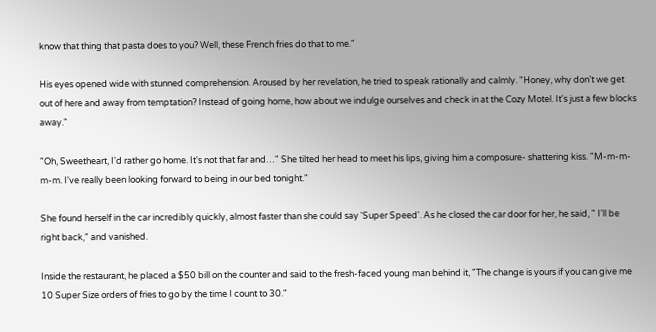know that thing that pasta does to you? Well, these French fries do that to me."

His eyes opened wide with stunned comprehension. Aroused by her revelation, he tried to speak rationally and calmly. "Honey, why don't we get out of here and away from temptation? Instead of going home, how about we indulge ourselves and check in at the Cozy Motel. It's just a few blocks away."

"Oh, Sweetheart, I'd rather go home. It's not that far and…" She tilted her head to meet his lips, giving him a composure- shattering kiss. "M-m-m-m-m. I've really been looking forward to being in our bed tonight."

She found herself in the car incredibly quickly, almost faster than she could say 'Super Speed'. As he closed the car door for her, he said, " I'll be right back," and vanished.

Inside the restaurant, he placed a $50 bill on the counter and said to the fresh-faced young man behind it, "The change is yours if you can give me 10 Super Size orders of fries to go by the time I count to 30."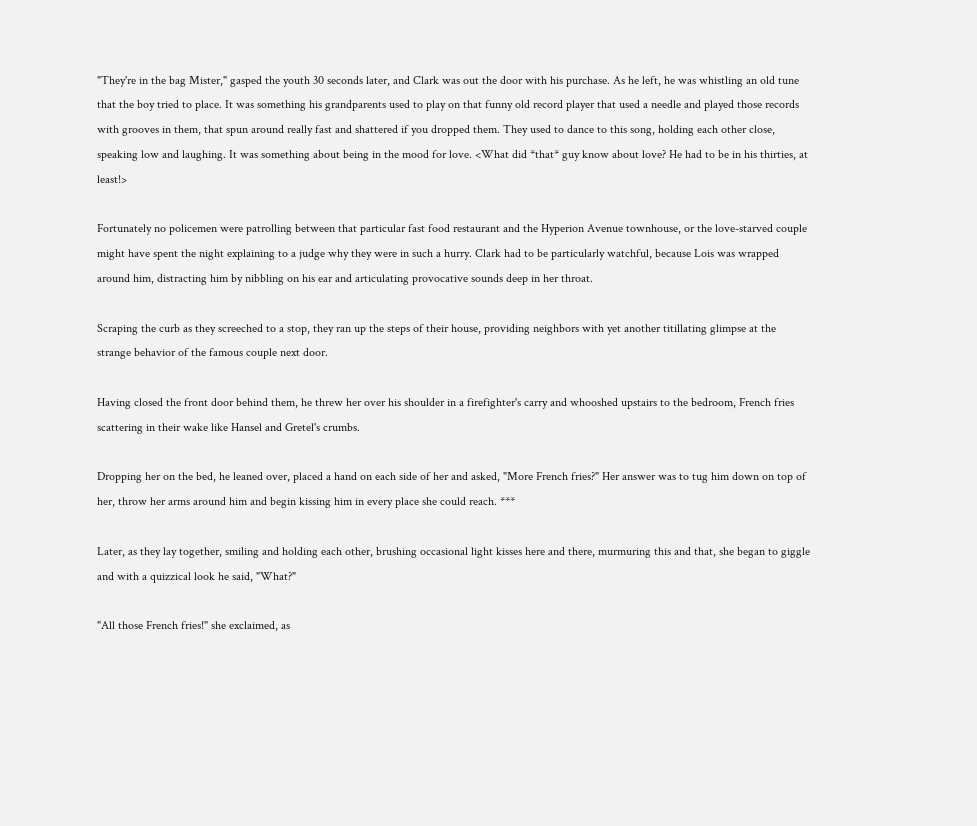"They're in the bag Mister," gasped the youth 30 seconds later, and Clark was out the door with his purchase. As he left, he was whistling an old tune that the boy tried to place. It was something his grandparents used to play on that funny old record player that used a needle and played those records with grooves in them, that spun around really fast and shattered if you dropped them. They used to dance to this song, holding each other close, speaking low and laughing. It was something about being in the mood for love. <What did *that* guy know about love? He had to be in his thirties, at least!>

Fortunately no policemen were patrolling between that particular fast food restaurant and the Hyperion Avenue townhouse, or the love-starved couple might have spent the night explaining to a judge why they were in such a hurry. Clark had to be particularly watchful, because Lois was wrapped around him, distracting him by nibbling on his ear and articulating provocative sounds deep in her throat.

Scraping the curb as they screeched to a stop, they ran up the steps of their house, providing neighbors with yet another titillating glimpse at the strange behavior of the famous couple next door.

Having closed the front door behind them, he threw her over his shoulder in a firefighter's carry and whooshed upstairs to the bedroom, French fries scattering in their wake like Hansel and Gretel's crumbs.

Dropping her on the bed, he leaned over, placed a hand on each side of her and asked, "More French fries?" Her answer was to tug him down on top of her, throw her arms around him and begin kissing him in every place she could reach. ***

Later, as they lay together, smiling and holding each other, brushing occasional light kisses here and there, murmuring this and that, she began to giggle and with a quizzical look he said, "What?"

"All those French fries!" she exclaimed, as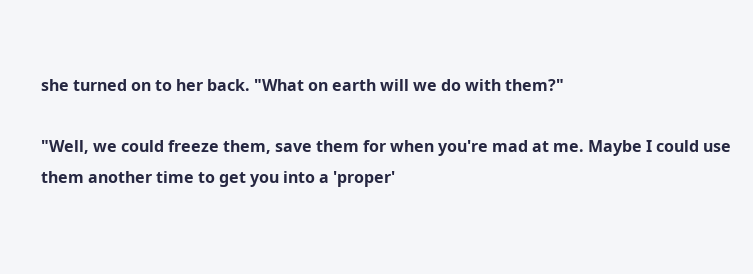she turned on to her back. "What on earth will we do with them?"

"Well, we could freeze them, save them for when you're mad at me. Maybe I could use them another time to get you into a 'proper'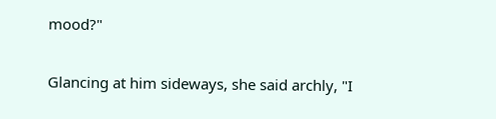mood?"

Glancing at him sideways, she said archly, "I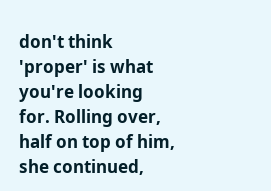don't think 'proper' is what you're looking for. Rolling over, half on top of him, she continued,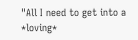"All I need to get into a *loving*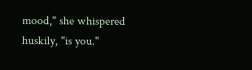mood," she whispered huskily, "is you."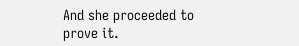And she proceeded to prove it.